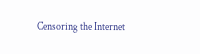Censoring the Internet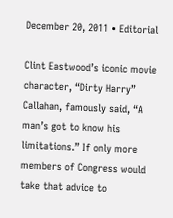December 20, 2011 • Editorial

Clint Eastwood’s iconic movie character, “Dirty Harry” Callahan, famously said, “A man’s got to know his limitations.” If only more members of Congress would take that advice to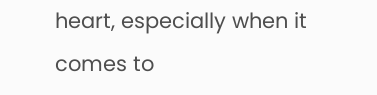heart, especially when it comes to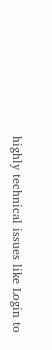highly technical issues like Login to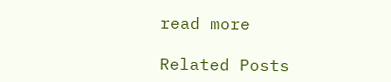read more

Related Posts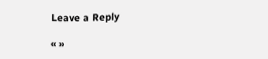Leave a Reply

« »